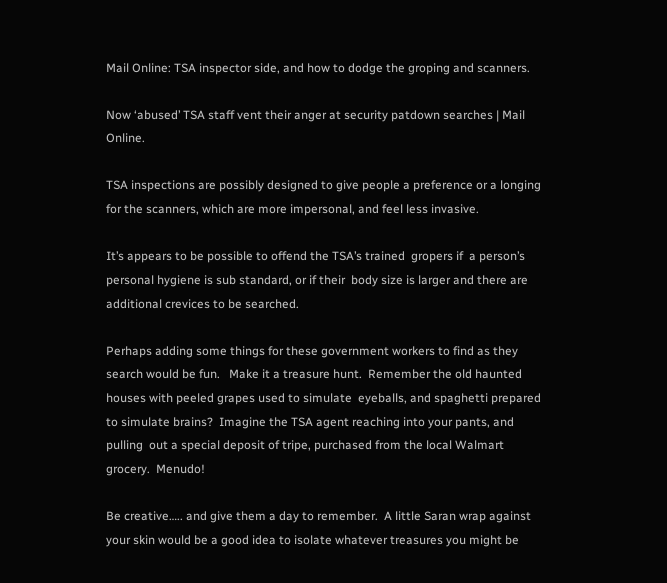Mail Online: TSA inspector side, and how to dodge the groping and scanners.

Now ‘abused’ TSA staff vent their anger at security patdown searches | Mail Online.

TSA inspections are possibly designed to give people a preference or a longing for the scanners, which are more impersonal, and feel less invasive.

It’s appears to be possible to offend the TSA’s trained  gropers if  a person’s personal hygiene is sub standard, or if their  body size is larger and there are additional crevices to be searched.

Perhaps adding some things for these government workers to find as they search would be fun.   Make it a treasure hunt.  Remember the old haunted houses with peeled grapes used to simulate  eyeballs, and spaghetti prepared  to simulate brains?  Imagine the TSA agent reaching into your pants, and pulling  out a special deposit of tripe, purchased from the local Walmart grocery.  Menudo!

Be creative….. and give them a day to remember.  A little Saran wrap against your skin would be a good idea to isolate whatever treasures you might be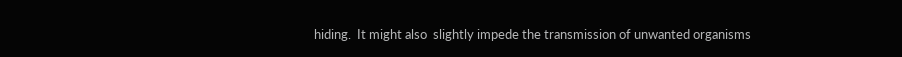hiding.  It might also  slightly impede the transmission of unwanted organisms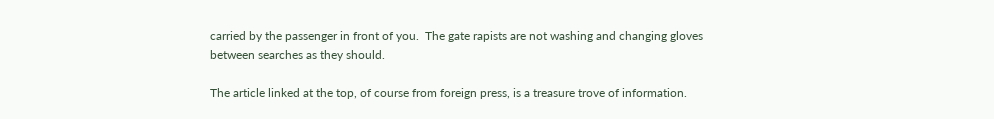carried by the passenger in front of you.  The gate rapists are not washing and changing gloves between searches as they should.

The article linked at the top, of course from foreign press, is a treasure trove of information.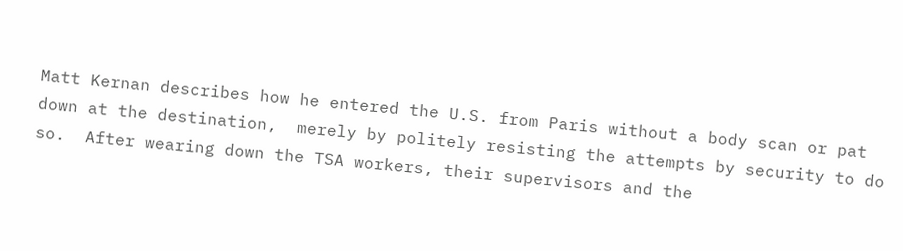Matt Kernan describes how he entered the U.S. from Paris without a body scan or pat down at the destination,  merely by politely resisting the attempts by security to do so.  After wearing down the TSA workers, their supervisors and the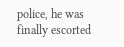police, he was finally escorted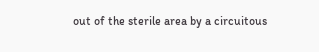out of the sterile area by a circuitous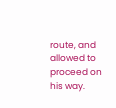route, and allowed to proceed on his way.